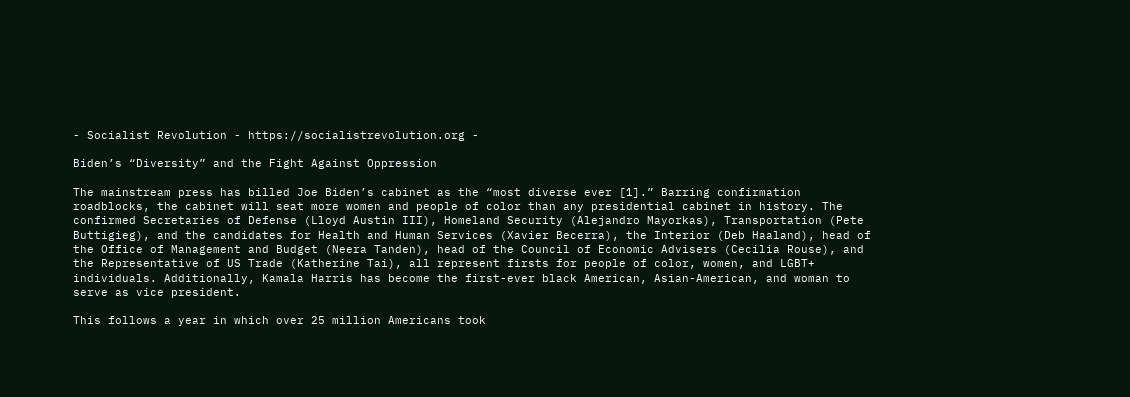- Socialist Revolution - https://socialistrevolution.org -

Biden’s “Diversity” and the Fight Against Oppression

The mainstream press has billed Joe Biden’s cabinet as the “most diverse ever [1].” Barring confirmation roadblocks, the cabinet will seat more women and people of color than any presidential cabinet in history. The confirmed Secretaries of Defense (Lloyd Austin III), Homeland Security (Alejandro Mayorkas), Transportation (Pete Buttigieg), and the candidates for Health and Human Services (Xavier Becerra), the Interior (Deb Haaland), head of the Office of Management and Budget (Neera Tanden), head of the Council of Economic Advisers (Cecilia Rouse), and the Representative of US Trade (Katherine Tai), all represent firsts for people of color, women, and LGBT+ individuals. Additionally, Kamala Harris has become the first-ever black American, Asian-American, and woman to serve as vice president.

This follows a year in which over 25 million Americans took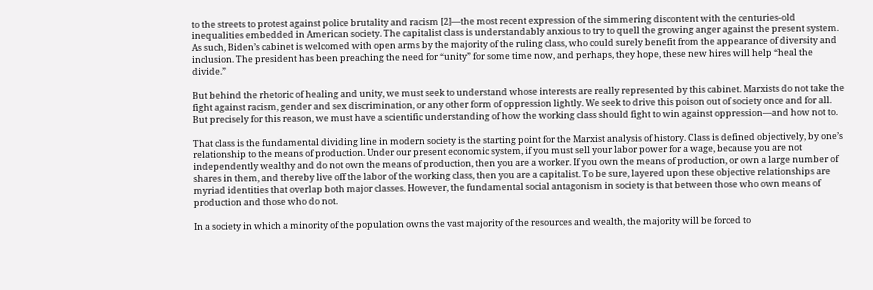to the streets to protest against police brutality and racism [2]—the most recent expression of the simmering discontent with the centuries-old inequalities embedded in American society. The capitalist class is understandably anxious to try to quell the growing anger against the present system. As such, Biden’s cabinet is welcomed with open arms by the majority of the ruling class, who could surely benefit from the appearance of diversity and inclusion. The president has been preaching the need for “unity” for some time now, and perhaps, they hope, these new hires will help “heal the divide.”

But behind the rhetoric of healing and unity, we must seek to understand whose interests are really represented by this cabinet. Marxists do not take the fight against racism, gender and sex discrimination, or any other form of oppression lightly. We seek to drive this poison out of society once and for all. But precisely for this reason, we must have a scientific understanding of how the working class should fight to win against oppression—and how not to.

That class is the fundamental dividing line in modern society is the starting point for the Marxist analysis of history. Class is defined objectively, by one’s relationship to the means of production. Under our present economic system, if you must sell your labor power for a wage, because you are not independently wealthy and do not own the means of production, then you are a worker. If you own the means of production, or own a large number of shares in them, and thereby live off the labor of the working class, then you are a capitalist. To be sure, layered upon these objective relationships are myriad identities that overlap both major classes. However, the fundamental social antagonism in society is that between those who own means of production and those who do not.

In a society in which a minority of the population owns the vast majority of the resources and wealth, the majority will be forced to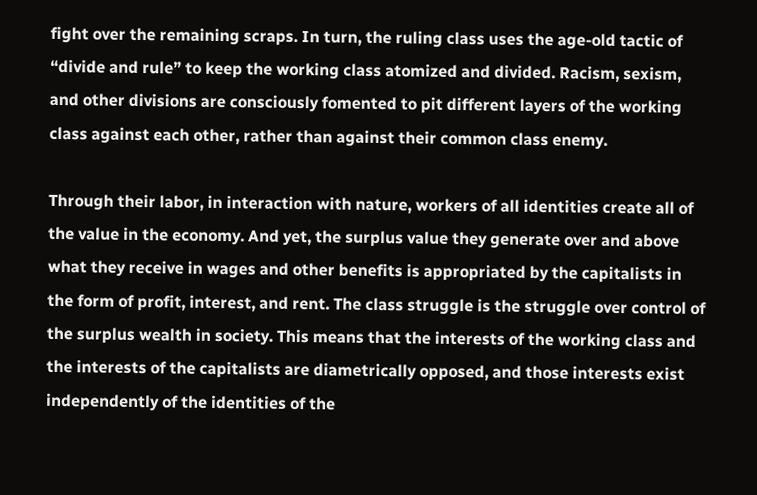fight over the remaining scraps. In turn, the ruling class uses the age-old tactic of “divide and rule” to keep the working class atomized and divided. Racism, sexism, and other divisions are consciously fomented to pit different layers of the working class against each other, rather than against their common class enemy.

Through their labor, in interaction with nature, workers of all identities create all of the value in the economy. And yet, the surplus value they generate over and above what they receive in wages and other benefits is appropriated by the capitalists in the form of profit, interest, and rent. The class struggle is the struggle over control of the surplus wealth in society. This means that the interests of the working class and the interests of the capitalists are diametrically opposed, and those interests exist independently of the identities of the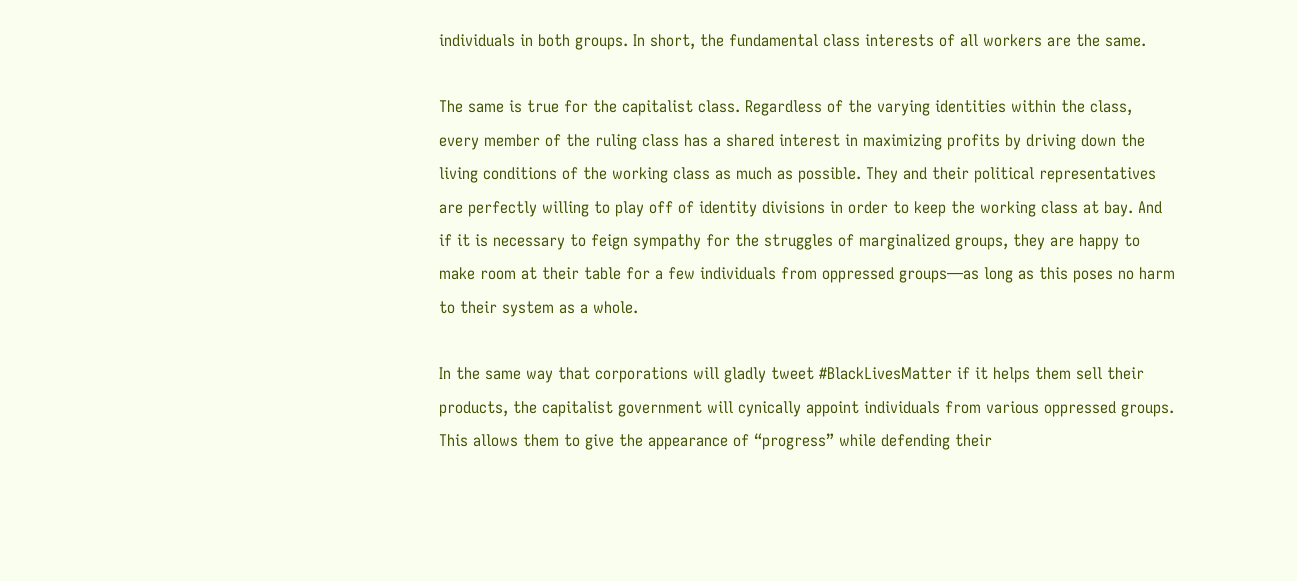individuals in both groups. In short, the fundamental class interests of all workers are the same.

The same is true for the capitalist class. Regardless of the varying identities within the class, every member of the ruling class has a shared interest in maximizing profits by driving down the living conditions of the working class as much as possible. They and their political representatives are perfectly willing to play off of identity divisions in order to keep the working class at bay. And if it is necessary to feign sympathy for the struggles of marginalized groups, they are happy to make room at their table for a few individuals from oppressed groups—as long as this poses no harm to their system as a whole.

In the same way that corporations will gladly tweet #BlackLivesMatter if it helps them sell their products, the capitalist government will cynically appoint individuals from various oppressed groups. This allows them to give the appearance of “progress” while defending their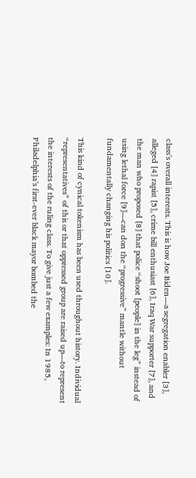class’s overall interests. This is how Joe Biden—a segregation enabler [3], alleged [4] rapist [5], crime bill enthusiast [6], Iraq War supporter [7], and the man who proposed [8] that police “shoot [people] in the leg” instead of using lethal force [9]—can don the “progressive” mantle without fundamentally changing his politics [10].

This kind of cynical tokenism has been used throughout history. Individual “representatives” of this or that oppressed group are raised up—to represent the interests of the ruling class. To give just a few examples: In 1985, Philadelphia’s first-ever black mayor bombed the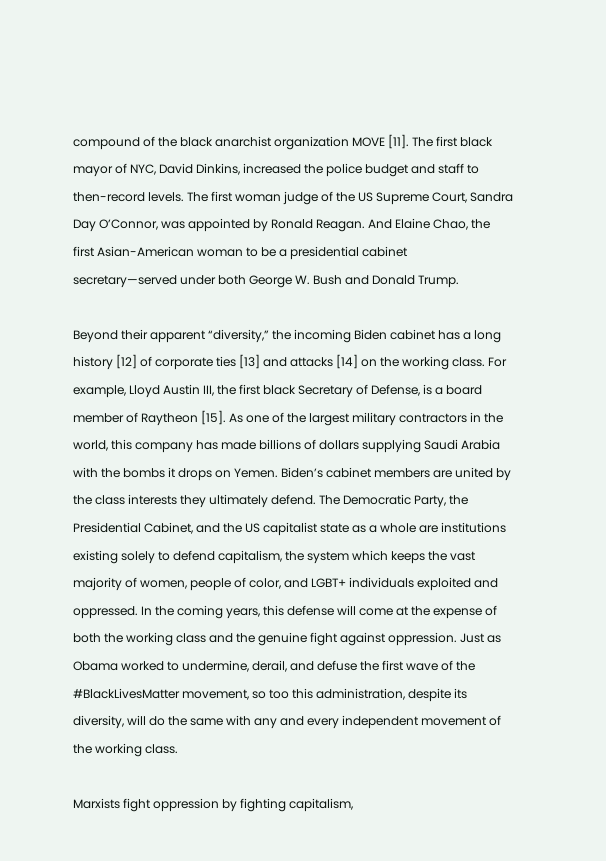compound of the black anarchist organization MOVE [11]. The first black mayor of NYC, David Dinkins, increased the police budget and staff to then-record levels. The first woman judge of the US Supreme Court, Sandra Day O’Connor, was appointed by Ronald Reagan. And Elaine Chao, the first Asian-American woman to be a presidential cabinet secretary—served under both George W. Bush and Donald Trump.

Beyond their apparent “diversity,” the incoming Biden cabinet has a long history [12] of corporate ties [13] and attacks [14] on the working class. For example, Lloyd Austin III, the first black Secretary of Defense, is a board member of Raytheon [15]. As one of the largest military contractors in the world, this company has made billions of dollars supplying Saudi Arabia with the bombs it drops on Yemen. Biden’s cabinet members are united by the class interests they ultimately defend. The Democratic Party, the Presidential Cabinet, and the US capitalist state as a whole are institutions existing solely to defend capitalism, the system which keeps the vast majority of women, people of color, and LGBT+ individuals exploited and oppressed. In the coming years, this defense will come at the expense of both the working class and the genuine fight against oppression. Just as Obama worked to undermine, derail, and defuse the first wave of the #BlackLivesMatter movement, so too this administration, despite its diversity, will do the same with any and every independent movement of the working class.

Marxists fight oppression by fighting capitalism,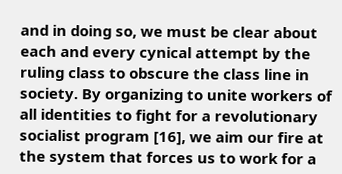and in doing so, we must be clear about each and every cynical attempt by the ruling class to obscure the class line in society. By organizing to unite workers of all identities to fight for a revolutionary socialist program [16], we aim our fire at the system that forces us to work for a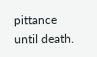pittance until death.